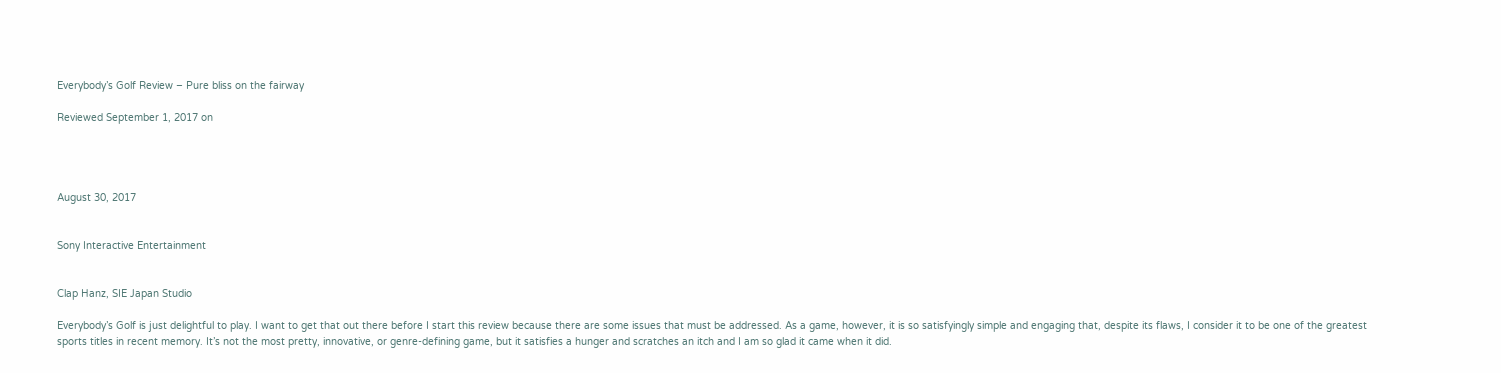Everybody’s Golf Review – Pure bliss on the fairway

Reviewed September 1, 2017 on




August 30, 2017


Sony Interactive Entertainment


Clap Hanz, SIE Japan Studio

Everybody’s Golf is just delightful to play. I want to get that out there before I start this review because there are some issues that must be addressed. As a game, however, it is so satisfyingly simple and engaging that, despite its flaws, I consider it to be one of the greatest sports titles in recent memory. It’s not the most pretty, innovative, or genre-defining game, but it satisfies a hunger and scratches an itch and I am so glad it came when it did.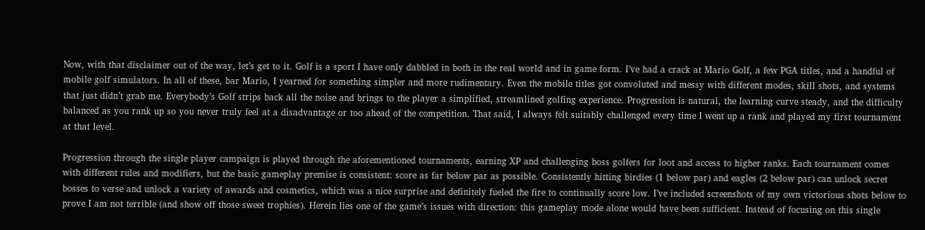Now, with that disclaimer out of the way, let’s get to it. Golf is a sport I have only dabbled in both in the real world and in game form. I’ve had a crack at Mario Golf, a few PGA titles, and a handful of mobile golf simulators. In all of these, bar Mario, I yearned for something simpler and more rudimentary. Even the mobile titles got convoluted and messy with different modes, skill shots, and systems that just didn’t grab me. Everybody’s Golf strips back all the noise and brings to the player a simplified, streamlined golfing experience. Progression is natural, the learning curve steady, and the difficulty balanced as you rank up so you never truly feel at a disadvantage or too ahead of the competition. That said, I always felt suitably challenged every time I went up a rank and played my first tournament at that level.

Progression through the single player campaign is played through the aforementioned tournaments, earning XP and challenging boss golfers for loot and access to higher ranks. Each tournament comes with different rules and modifiers, but the basic gameplay premise is consistent: score as far below par as possible. Consistently hitting birdies (1 below par) and eagles (2 below par) can unlock secret bosses to verse and unlock a variety of awards and cosmetics, which was a nice surprise and definitely fueled the fire to continually score low. I’ve included screenshots of my own victorious shots below to prove I am not terrible (and show off those sweet trophies). Herein lies one of the game’s issues with direction: this gameplay mode alone would have been sufficient. Instead of focusing on this single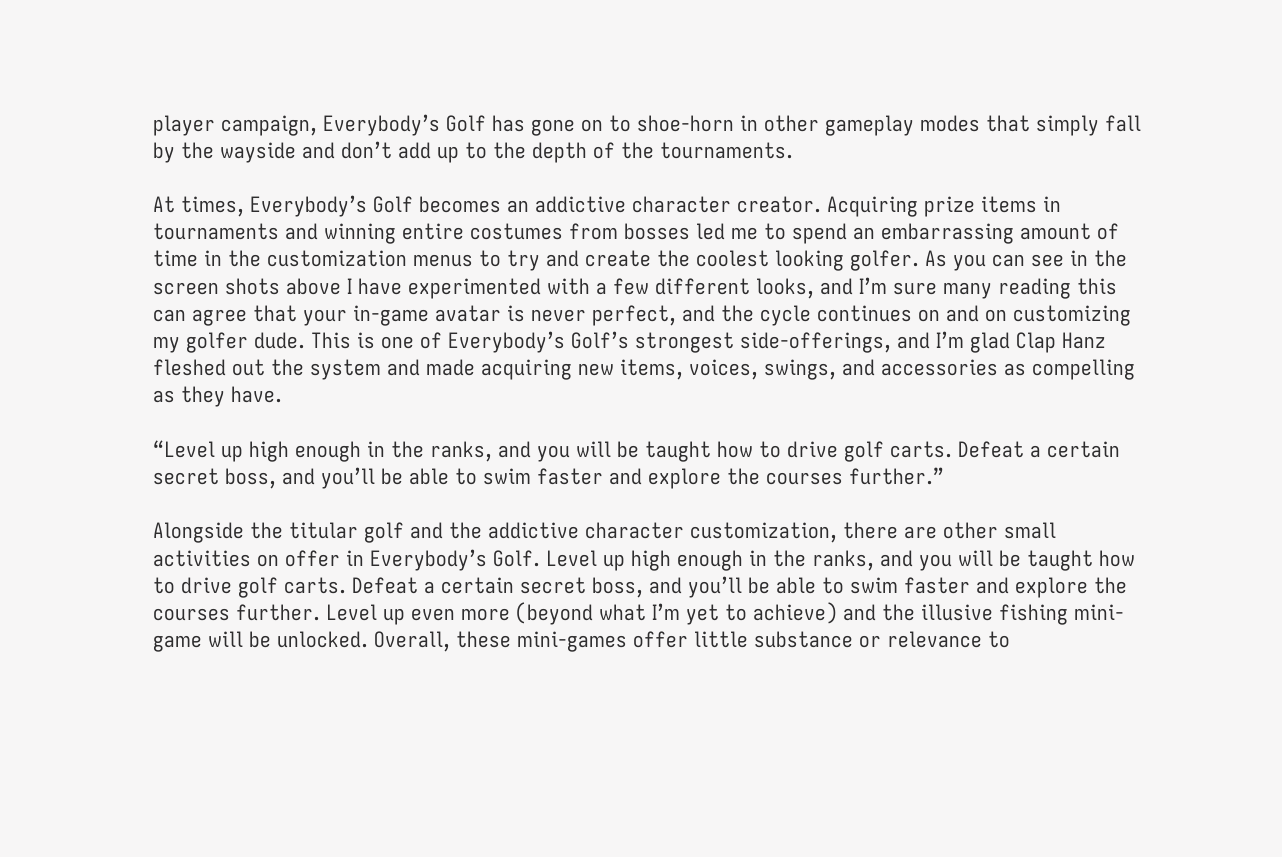player campaign, Everybody’s Golf has gone on to shoe-horn in other gameplay modes that simply fall by the wayside and don’t add up to the depth of the tournaments.

At times, Everybody’s Golf becomes an addictive character creator. Acquiring prize items in tournaments and winning entire costumes from bosses led me to spend an embarrassing amount of time in the customization menus to try and create the coolest looking golfer. As you can see in the screen shots above I have experimented with a few different looks, and I’m sure many reading this can agree that your in-game avatar is never perfect, and the cycle continues on and on customizing my golfer dude. This is one of Everybody’s Golf’s strongest side-offerings, and I’m glad Clap Hanz fleshed out the system and made acquiring new items, voices, swings, and accessories as compelling as they have.

“Level up high enough in the ranks, and you will be taught how to drive golf carts. Defeat a certain secret boss, and you’ll be able to swim faster and explore the courses further.”

Alongside the titular golf and the addictive character customization, there are other small activities on offer in Everybody’s Golf. Level up high enough in the ranks, and you will be taught how to drive golf carts. Defeat a certain secret boss, and you’ll be able to swim faster and explore the courses further. Level up even more (beyond what I’m yet to achieve) and the illusive fishing mini-game will be unlocked. Overall, these mini-games offer little substance or relevance to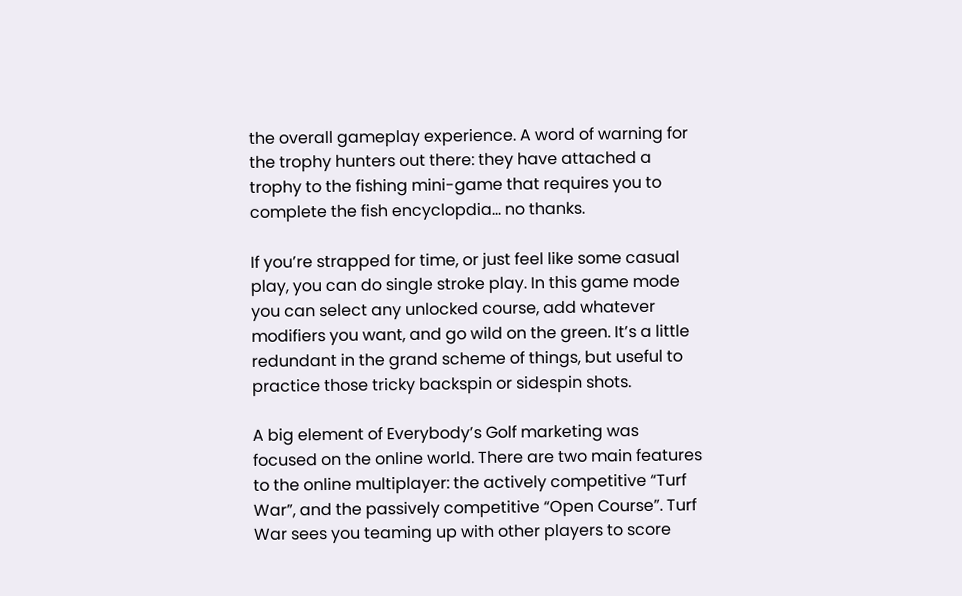the overall gameplay experience. A word of warning for the trophy hunters out there: they have attached a trophy to the fishing mini-game that requires you to complete the fish encyclopdia… no thanks.

If you’re strapped for time, or just feel like some casual play, you can do single stroke play. In this game mode you can select any unlocked course, add whatever modifiers you want, and go wild on the green. It’s a little redundant in the grand scheme of things, but useful to practice those tricky backspin or sidespin shots.

A big element of Everybody’s Golf marketing was focused on the online world. There are two main features to the online multiplayer: the actively competitive “Turf War”, and the passively competitive “Open Course”. Turf War sees you teaming up with other players to score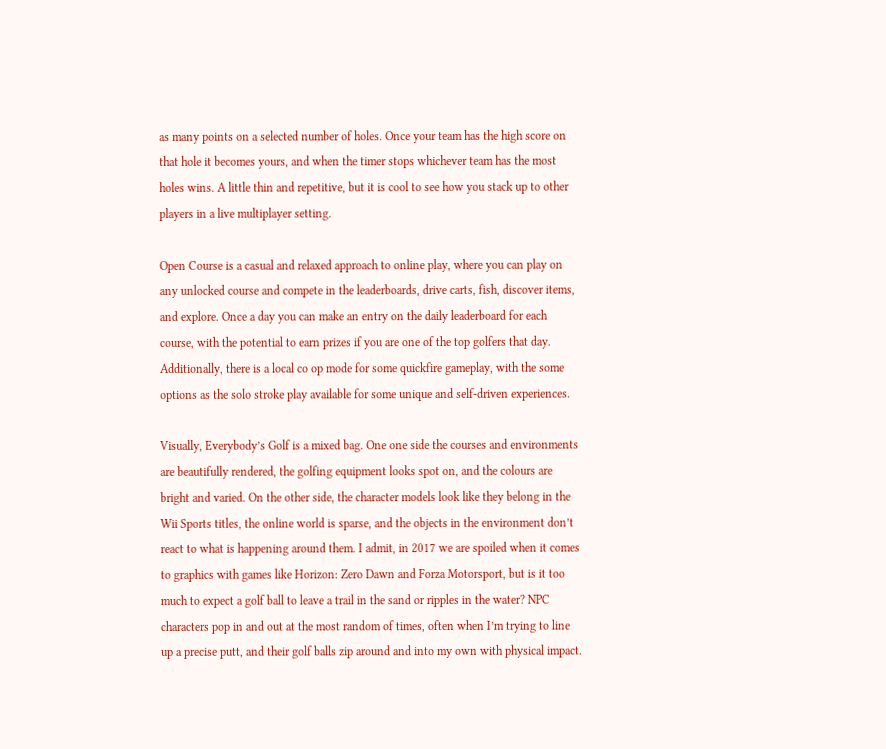as many points on a selected number of holes. Once your team has the high score on that hole it becomes yours, and when the timer stops whichever team has the most holes wins. A little thin and repetitive, but it is cool to see how you stack up to other players in a live multiplayer setting.

Open Course is a casual and relaxed approach to online play, where you can play on any unlocked course and compete in the leaderboards, drive carts, fish, discover items, and explore. Once a day you can make an entry on the daily leaderboard for each course, with the potential to earn prizes if you are one of the top golfers that day. Additionally, there is a local co op mode for some quickfire gameplay, with the some options as the solo stroke play available for some unique and self-driven experiences.

Visually, Everybody’s Golf is a mixed bag. One one side the courses and environments are beautifully rendered, the golfing equipment looks spot on, and the colours are bright and varied. On the other side, the character models look like they belong in the Wii Sports titles, the online world is sparse, and the objects in the environment don’t react to what is happening around them. I admit, in 2017 we are spoiled when it comes to graphics with games like Horizon: Zero Dawn and Forza Motorsport, but is it too much to expect a golf ball to leave a trail in the sand or ripples in the water? NPC characters pop in and out at the most random of times, often when I’m trying to line up a precise putt, and their golf balls zip around and into my own with physical impact.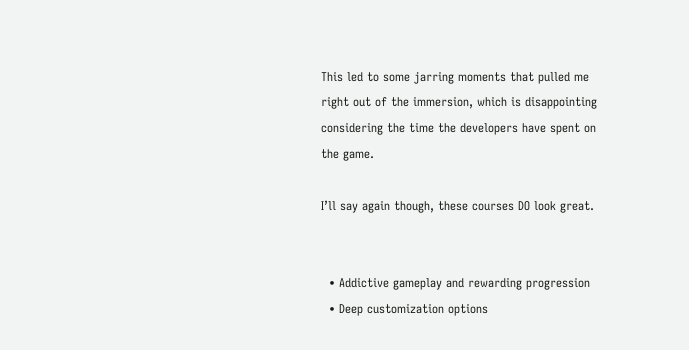This led to some jarring moments that pulled me right out of the immersion, which is disappointing considering the time the developers have spent on the game.

I’ll say again though, these courses DO look great.


  • Addictive gameplay and rewarding progression
  • Deep customization options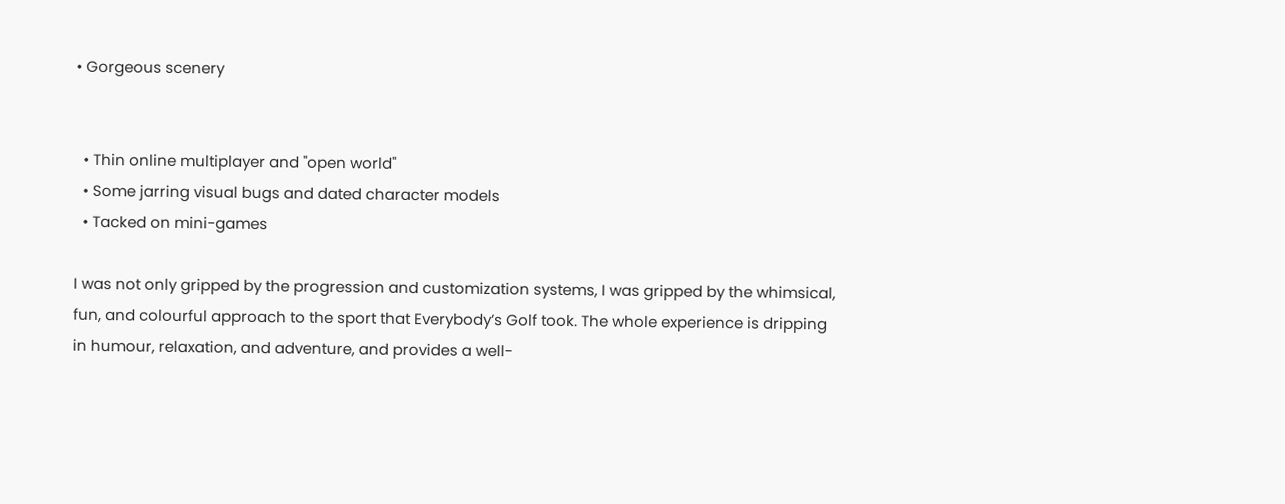• Gorgeous scenery


  • Thin online multiplayer and "open world"
  • Some jarring visual bugs and dated character models
  • Tacked on mini-games

I was not only gripped by the progression and customization systems, I was gripped by the whimsical, fun, and colourful approach to the sport that Everybody’s Golf took. The whole experience is dripping in humour, relaxation, and adventure, and provides a well-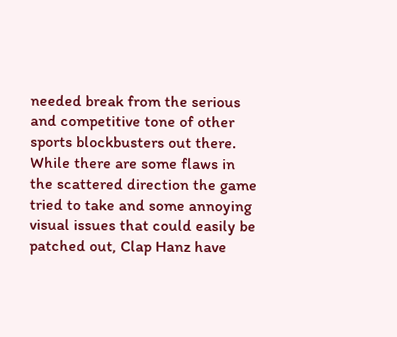needed break from the serious and competitive tone of other sports blockbusters out there. While there are some flaws in the scattered direction the game tried to take and some annoying visual issues that could easily be patched out, Clap Hanz have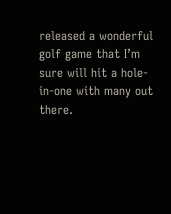released a wonderful golf game that I’m sure will hit a hole-in-one with many out there.